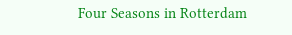Four Seasons in Rotterdam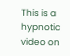This is a hypnotic video on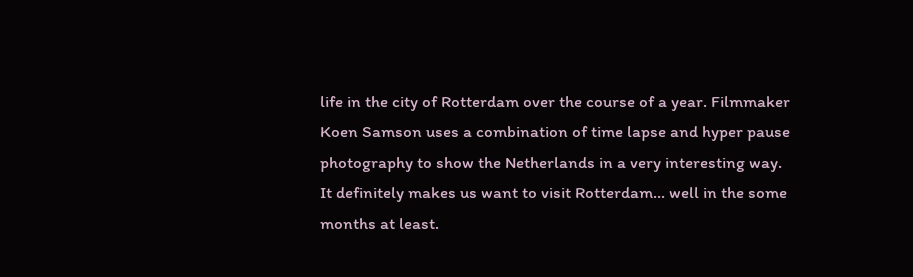life in the city of Rotterdam over the course of a year. Filmmaker Koen Samson uses a combination of time lapse and hyper pause photography to show the Netherlands in a very interesting way. It definitely makes us want to visit Rotterdam… well in the some months at least.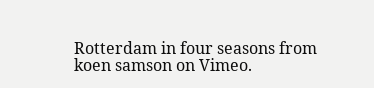Rotterdam in four seasons from koen samson on Vimeo.